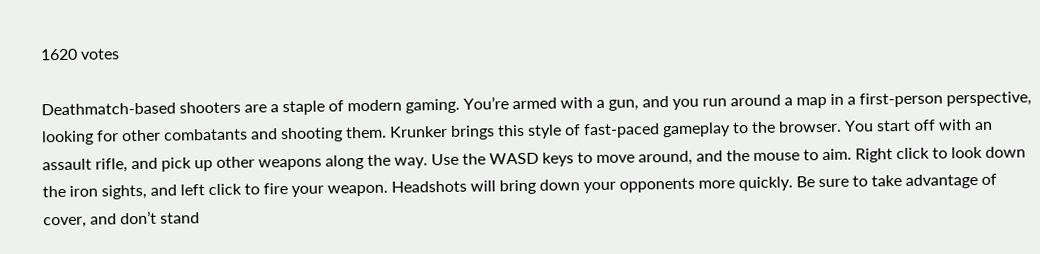1620 votes

Deathmatch-based shooters are a staple of modern gaming. You’re armed with a gun, and you run around a map in a first-person perspective, looking for other combatants and shooting them. Krunker brings this style of fast-paced gameplay to the browser. You start off with an assault rifle, and pick up other weapons along the way. Use the WASD keys to move around, and the mouse to aim. Right click to look down the iron sights, and left click to fire your weapon. Headshots will bring down your opponents more quickly. Be sure to take advantage of cover, and don’t stand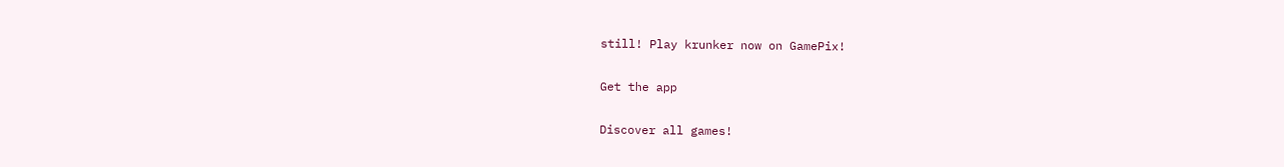still! Play krunker now on GamePix!

Get the app

Discover all games!